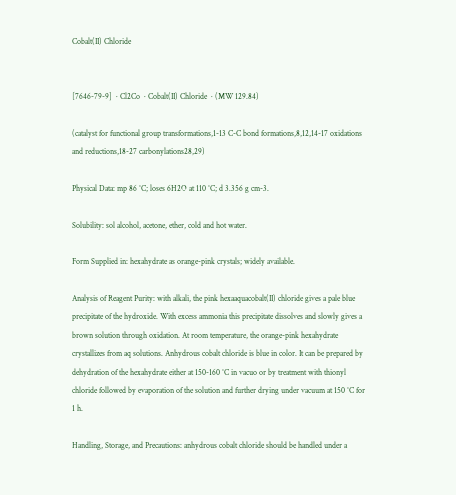Cobalt(II) Chloride


[7646-79-9]  · Cl2Co  · Cobalt(II) Chloride  · (MW 129.84)

(catalyst for functional group transformations,1-13 C-C bond formations,8,12,14-17 oxidations and reductions,18-27 carbonylations28,29)

Physical Data: mp 86 °C; loses 6H2O at 110 °C; d 3.356 g cm-3.

Solubility: sol alcohol, acetone, ether, cold and hot water.

Form Supplied in: hexahydrate as orange-pink crystals; widely available.

Analysis of Reagent Purity: with alkali, the pink hexaaquacobalt(II) chloride gives a pale blue precipitate of the hydroxide. With excess ammonia this precipitate dissolves and slowly gives a brown solution through oxidation. At room temperature, the orange-pink hexahydrate crystallizes from aq solutions. Anhydrous cobalt chloride is blue in color. It can be prepared by dehydration of the hexahydrate either at 150-160 °C in vacuo or by treatment with thionyl chloride followed by evaporation of the solution and further drying under vacuum at 150 °C for 1 h.

Handling, Storage, and Precautions: anhydrous cobalt chloride should be handled under a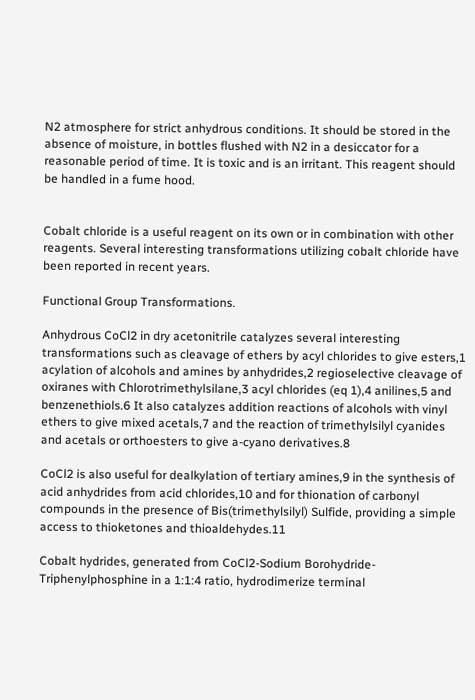N2 atmosphere for strict anhydrous conditions. It should be stored in the absence of moisture, in bottles flushed with N2 in a desiccator for a reasonable period of time. It is toxic and is an irritant. This reagent should be handled in a fume hood.


Cobalt chloride is a useful reagent on its own or in combination with other reagents. Several interesting transformations utilizing cobalt chloride have been reported in recent years.

Functional Group Transformations.

Anhydrous CoCl2 in dry acetonitrile catalyzes several interesting transformations such as cleavage of ethers by acyl chlorides to give esters,1 acylation of alcohols and amines by anhydrides,2 regioselective cleavage of oxiranes with Chlorotrimethylsilane,3 acyl chlorides (eq 1),4 anilines,5 and benzenethiols.6 It also catalyzes addition reactions of alcohols with vinyl ethers to give mixed acetals,7 and the reaction of trimethylsilyl cyanides and acetals or orthoesters to give a-cyano derivatives.8

CoCl2 is also useful for dealkylation of tertiary amines,9 in the synthesis of acid anhydrides from acid chlorides,10 and for thionation of carbonyl compounds in the presence of Bis(trimethylsilyl) Sulfide, providing a simple access to thioketones and thioaldehydes.11

Cobalt hydrides, generated from CoCl2-Sodium Borohydride-Triphenylphosphine in a 1:1:4 ratio, hydrodimerize terminal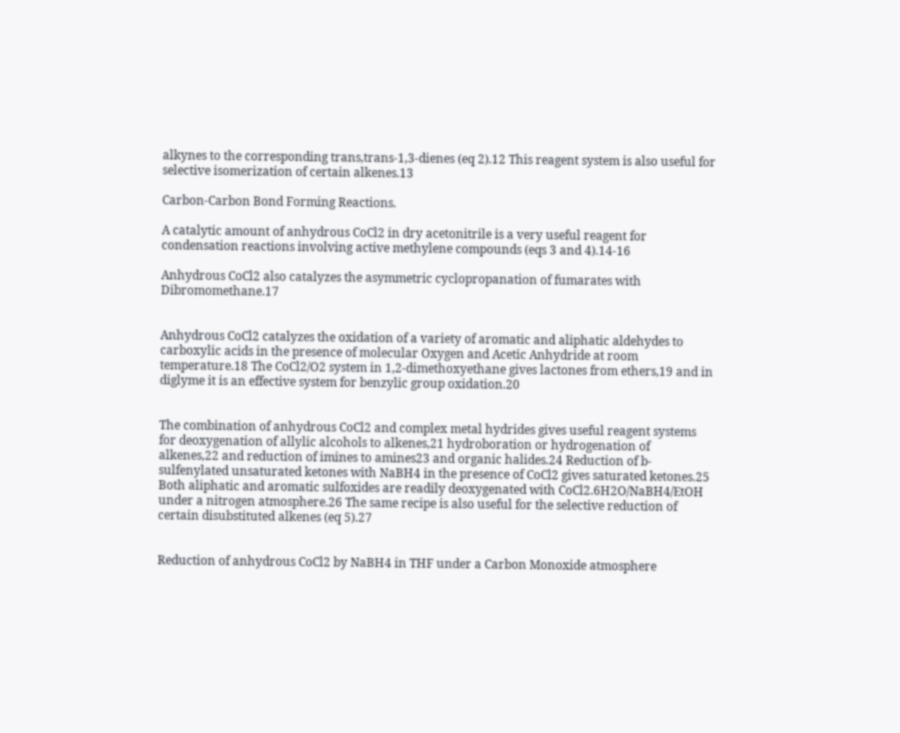alkynes to the corresponding trans,trans-1,3-dienes (eq 2).12 This reagent system is also useful for selective isomerization of certain alkenes.13

Carbon-Carbon Bond Forming Reactions.

A catalytic amount of anhydrous CoCl2 in dry acetonitrile is a very useful reagent for condensation reactions involving active methylene compounds (eqs 3 and 4).14-16

Anhydrous CoCl2 also catalyzes the asymmetric cyclopropanation of fumarates with Dibromomethane.17


Anhydrous CoCl2 catalyzes the oxidation of a variety of aromatic and aliphatic aldehydes to carboxylic acids in the presence of molecular Oxygen and Acetic Anhydride at room temperature.18 The CoCl2/O2 system in 1,2-dimethoxyethane gives lactones from ethers,19 and in diglyme it is an effective system for benzylic group oxidation.20


The combination of anhydrous CoCl2 and complex metal hydrides gives useful reagent systems for deoxygenation of allylic alcohols to alkenes,21 hydroboration or hydrogenation of alkenes,22 and reduction of imines to amines23 and organic halides.24 Reduction of b-sulfenylated unsaturated ketones with NaBH4 in the presence of CoCl2 gives saturated ketones.25 Both aliphatic and aromatic sulfoxides are readily deoxygenated with CoCl2.6H2O/NaBH4/EtOH under a nitrogen atmosphere.26 The same recipe is also useful for the selective reduction of certain disubstituted alkenes (eq 5).27


Reduction of anhydrous CoCl2 by NaBH4 in THF under a Carbon Monoxide atmosphere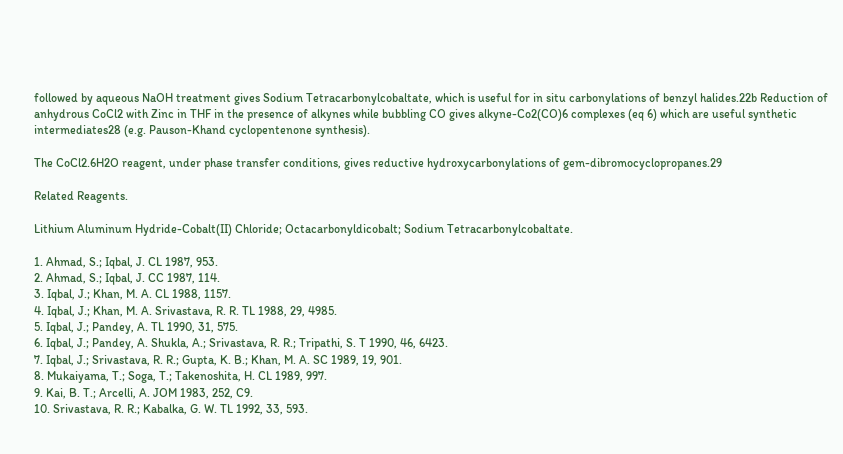followed by aqueous NaOH treatment gives Sodium Tetracarbonylcobaltate, which is useful for in situ carbonylations of benzyl halides.22b Reduction of anhydrous CoCl2 with Zinc in THF in the presence of alkynes while bubbling CO gives alkyne-Co2(CO)6 complexes (eq 6) which are useful synthetic intermediates28 (e.g. Pauson-Khand cyclopentenone synthesis).

The CoCl2.6H2O reagent, under phase transfer conditions, gives reductive hydroxycarbonylations of gem-dibromocyclopropanes.29

Related Reagents.

Lithium Aluminum Hydride-Cobalt(II) Chloride; Octacarbonyldicobalt; Sodium Tetracarbonylcobaltate.

1. Ahmad, S.; Iqbal, J. CL 1987, 953.
2. Ahmad, S.; Iqbal, J. CC 1987, 114.
3. Iqbal, J.; Khan, M. A. CL 1988, 1157.
4. Iqbal, J.; Khan, M. A. Srivastava, R. R. TL 1988, 29, 4985.
5. Iqbal, J.; Pandey, A. TL 1990, 31, 575.
6. Iqbal, J.; Pandey, A. Shukla, A.; Srivastava, R. R.; Tripathi, S. T 1990, 46, 6423.
7. Iqbal, J.; Srivastava, R. R.; Gupta, K. B.; Khan, M. A. SC 1989, 19, 901.
8. Mukaiyama, T.; Soga, T.; Takenoshita, H. CL 1989, 997.
9. Kai, B. T.; Arcelli, A. JOM 1983, 252, C9.
10. Srivastava, R. R.; Kabalka, G. W. TL 1992, 33, 593.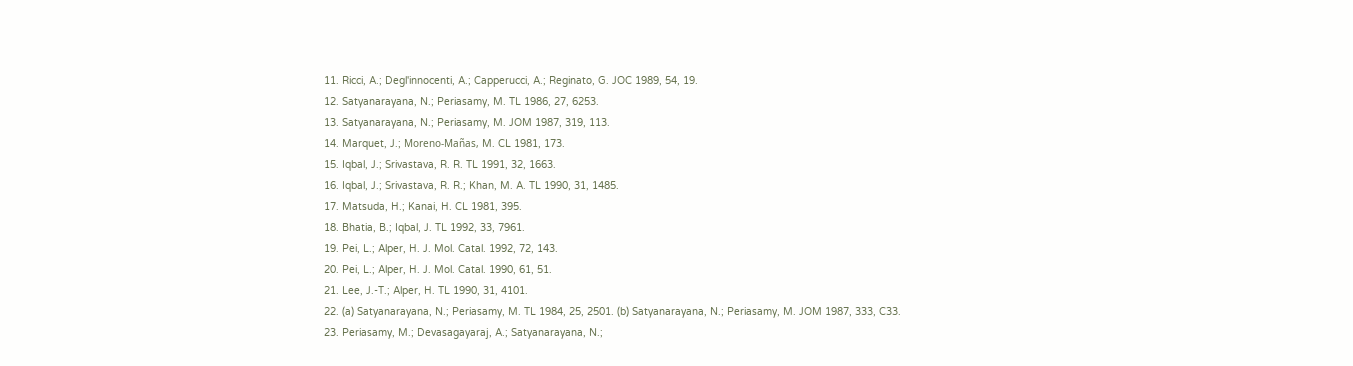11. Ricci, A.; Degl'innocenti, A.; Capperucci, A.; Reginato, G. JOC 1989, 54, 19.
12. Satyanarayana, N.; Periasamy, M. TL 1986, 27, 6253.
13. Satyanarayana, N.; Periasamy, M. JOM 1987, 319, 113.
14. Marquet, J.; Moreno-Mañas, M. CL 1981, 173.
15. Iqbal, J.; Srivastava, R. R. TL 1991, 32, 1663.
16. Iqbal, J.; Srivastava, R. R.; Khan, M. A. TL 1990, 31, 1485.
17. Matsuda, H.; Kanai, H. CL 1981, 395.
18. Bhatia, B.; Iqbal, J. TL 1992, 33, 7961.
19. Pei, L.; Alper, H. J. Mol. Catal. 1992, 72, 143.
20. Pei, L.; Alper, H. J. Mol. Catal. 1990, 61, 51.
21. Lee, J.-T.; Alper, H. TL 1990, 31, 4101.
22. (a) Satyanarayana, N.; Periasamy, M. TL 1984, 25, 2501. (b) Satyanarayana, N.; Periasamy, M. JOM 1987, 333, C33.
23. Periasamy, M.; Devasagayaraj, A.; Satyanarayana, N.;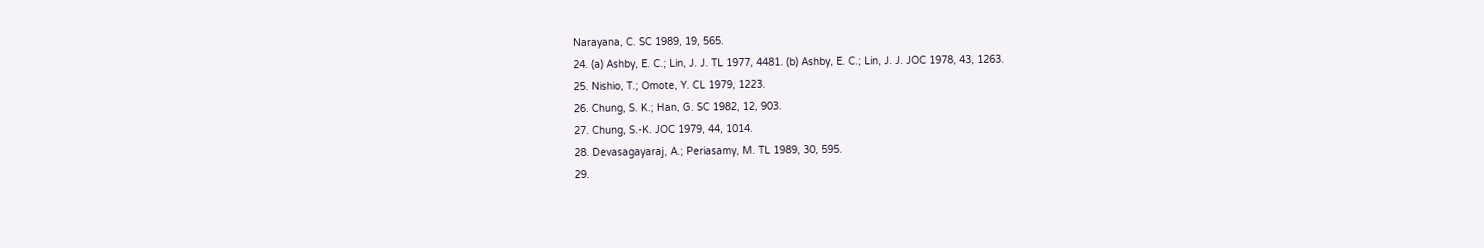Narayana, C. SC 1989, 19, 565.
24. (a) Ashby, E. C.; Lin, J. J. TL 1977, 4481. (b) Ashby, E. C.; Lin, J. J. JOC 1978, 43, 1263.
25. Nishio, T.; Omote, Y. CL 1979, 1223.
26. Chung, S. K.; Han, G. SC 1982, 12, 903.
27. Chung, S.-K. JOC 1979, 44, 1014.
28. Devasagayaraj, A.; Periasamy, M. TL 1989, 30, 595.
29.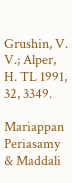Grushin, V. V.; Alper, H. TL 1991, 32, 3349.

Mariappan Periasamy & Maddali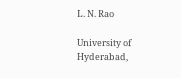L. N. Rao

University of Hyderabad,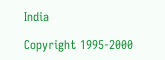India

Copyright 1995-2000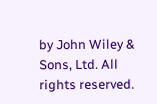by John Wiley & Sons, Ltd. All rights reserved.